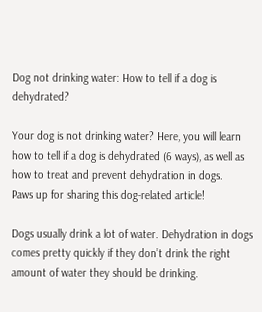Dog not drinking water: How to tell if a dog is dehydrated?

Your dog is not drinking water? Here, you will learn how to tell if a dog is dehydrated (6 ways), as well as how to treat and prevent dehydration in dogs.
Paws up for sharing this dog-related article!

Dogs usually drink a lot of water. Dehydration in dogs comes pretty quickly if they don’t drink the right amount of water they should be drinking.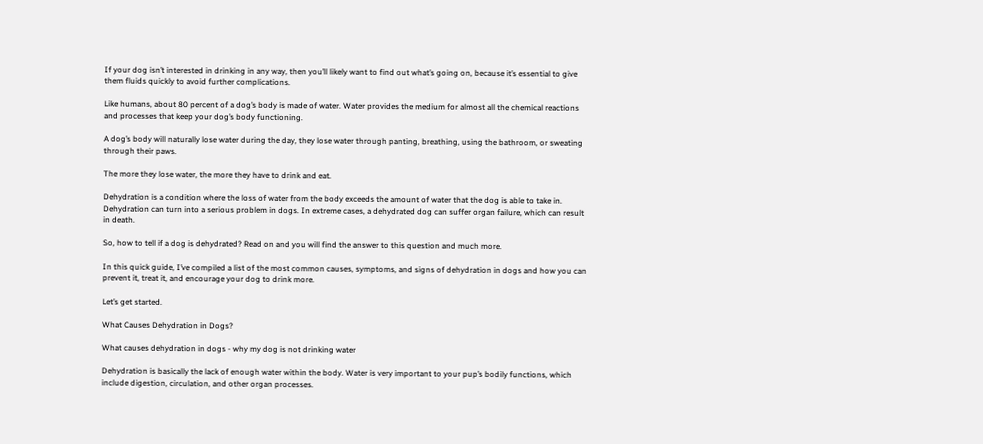If your dog isn’t interested in drinking in any way, then you’ll likely want to find out what’s going on, because it’s essential to give them fluids quickly to avoid further complications.

Like humans, about 80 percent of a dog’s body is made of water. Water provides the medium for almost all the chemical reactions and processes that keep your dog’s body functioning.

A dog’s body will naturally lose water during the day, they lose water through panting, breathing, using the bathroom, or sweating through their paws.

The more they lose water, the more they have to drink and eat.

Dehydration is a condition where the loss of water from the body exceeds the amount of water that the dog is able to take in. Dehydration can turn into a serious problem in dogs. In extreme cases, a dehydrated dog can suffer organ failure, which can result in death.

So, how to tell if a dog is dehydrated? Read on and you will find the answer to this question and much more.

In this quick guide, I’ve compiled a list of the most common causes, symptoms, and signs of dehydration in dogs and how you can prevent it, treat it, and encourage your dog to drink more.

Let’s get started.

What Causes Dehydration in Dogs?

What causes dehydration in dogs - why my dog is not drinking water

Dehydration is basically the lack of enough water within the body. Water is very important to your pup’s bodily functions, which include digestion, circulation, and other organ processes.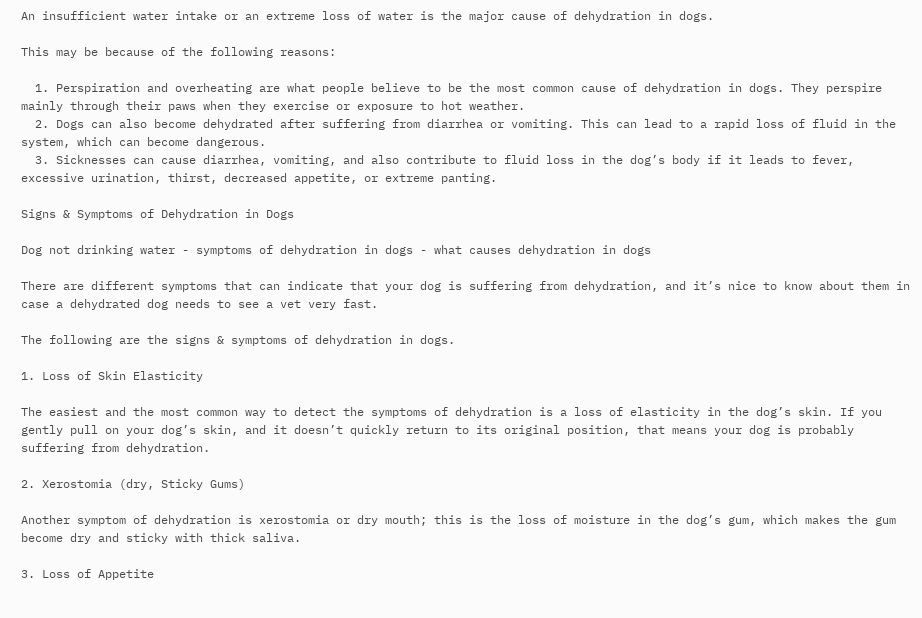An insufficient water intake or an extreme loss of water is the major cause of dehydration in dogs.

This may be because of the following reasons:

  1. Perspiration and overheating are what people believe to be the most common cause of dehydration in dogs. They perspire mainly through their paws when they exercise or exposure to hot weather.
  2. Dogs can also become dehydrated after suffering from diarrhea or vomiting. This can lead to a rapid loss of fluid in the system, which can become dangerous.
  3. Sicknesses can cause diarrhea, vomiting, and also contribute to fluid loss in the dog’s body if it leads to fever, excessive urination, thirst, decreased appetite, or extreme panting.

Signs & Symptoms of Dehydration in Dogs

Dog not drinking water - symptoms of dehydration in dogs - what causes dehydration in dogs

There are different symptoms that can indicate that your dog is suffering from dehydration, and it’s nice to know about them in case a dehydrated dog needs to see a vet very fast.

The following are the signs & symptoms of dehydration in dogs.

1. Loss of Skin Elasticity

The easiest and the most common way to detect the symptoms of dehydration is a loss of elasticity in the dog’s skin. If you gently pull on your dog’s skin, and it doesn’t quickly return to its original position, that means your dog is probably suffering from dehydration.

2. Xerostomia (dry, Sticky Gums)

Another symptom of dehydration is xerostomia or dry mouth; this is the loss of moisture in the dog’s gum, which makes the gum become dry and sticky with thick saliva.

3. Loss of Appetite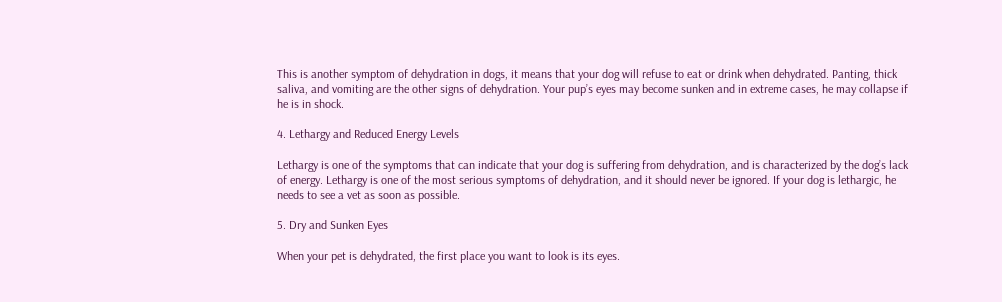This is another symptom of dehydration in dogs, it means that your dog will refuse to eat or drink when dehydrated. Panting, thick saliva, and vomiting are the other signs of dehydration. Your pup’s eyes may become sunken and in extreme cases, he may collapse if he is in shock.

4. Lethargy and Reduced Energy Levels

Lethargy is one of the symptoms that can indicate that your dog is suffering from dehydration, and is characterized by the dog’s lack of energy. Lethargy is one of the most serious symptoms of dehydration, and it should never be ignored. If your dog is lethargic, he needs to see a vet as soon as possible.

5. Dry and Sunken Eyes

When your pet is dehydrated, the first place you want to look is its eyes.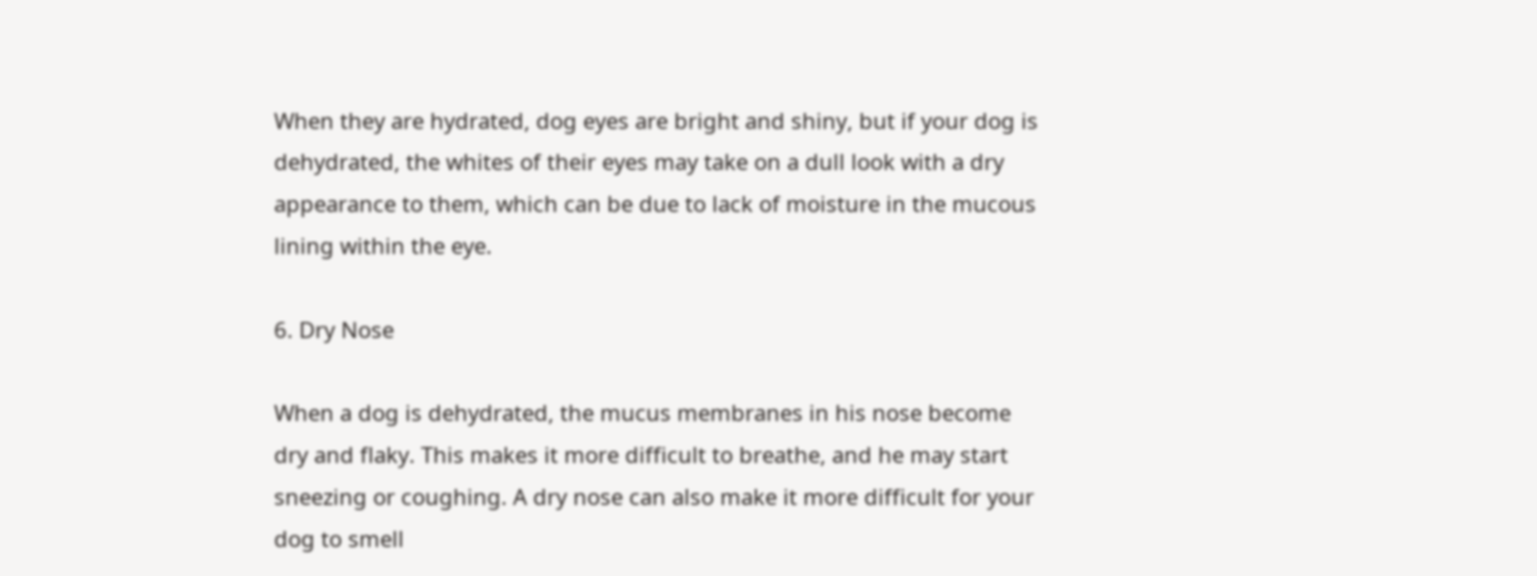When they are hydrated, dog eyes are bright and shiny, but if your dog is dehydrated, the whites of their eyes may take on a dull look with a dry appearance to them, which can be due to lack of moisture in the mucous lining within the eye.

6. Dry Nose

When a dog is dehydrated, the mucus membranes in his nose become dry and flaky. This makes it more difficult to breathe, and he may start sneezing or coughing. A dry nose can also make it more difficult for your dog to smell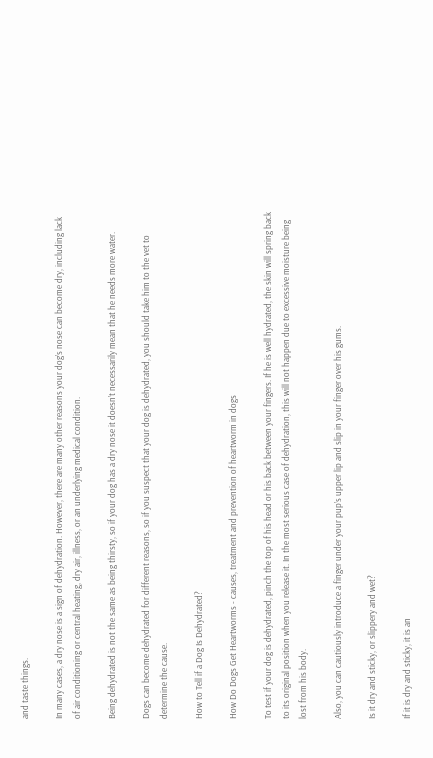and taste things.

In many cases, a dry nose is a sign of dehydration. However, there are many other reasons your dog’s nose can become dry, including lack of air conditioning or central heating, dry air, illness, or an underlying medical condition.

Being dehydrated is not the same as being thirsty, so if your dog has a dry nose it doesn’t necessarily mean that he needs more water.

Dogs can become dehydrated for different reasons, so if you suspect that your dog is dehydrated, you should take him to the vet to determine the cause.

How to Tell if a Dog Is Dehydrated?

How Do Dogs Get Heartworms - causes, treatment and prevention of heartworm in dogs

To test if your dog is dehydrated, pinch the top of his head or his back between your fingers. If he is well hydrated, the skin will spring back to its original position when you release it. In the most serious case of dehydration, this will not happen due to excessive moisture being lost from his body.

Also, you can cautiously introduce a finger under your pup’s upper lip and slip in your finger over his gums.

Is it dry and sticky, or slippery and wet?

If it is dry and sticky, it is an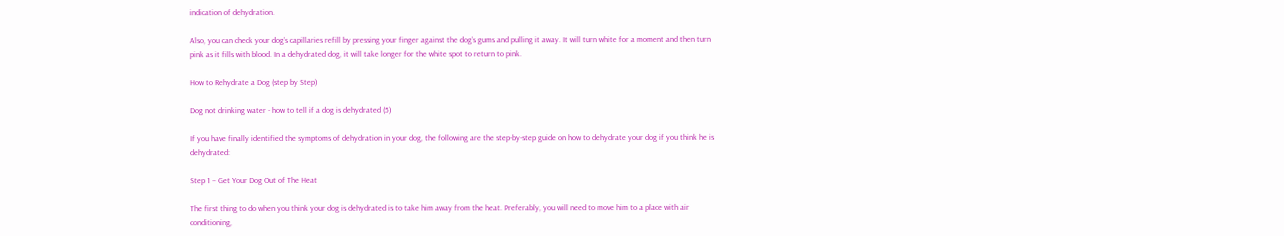indication of dehydration.

Also, you can check your dog’s capillaries refill by pressing your finger against the dog’s gums and pulling it away. It will turn white for a moment and then turn pink as it fills with blood. In a dehydrated dog, it will take longer for the white spot to return to pink.

How to Rehydrate a Dog (step by Step)

Dog not drinking water - how to tell if a dog is dehydrated (5)

If you have finally identified the symptoms of dehydration in your dog, the following are the step-by-step guide on how to dehydrate your dog if you think he is dehydrated:

Step 1 – Get Your Dog Out of The Heat

The first thing to do when you think your dog is dehydrated is to take him away from the heat. Preferably, you will need to move him to a place with air conditioning,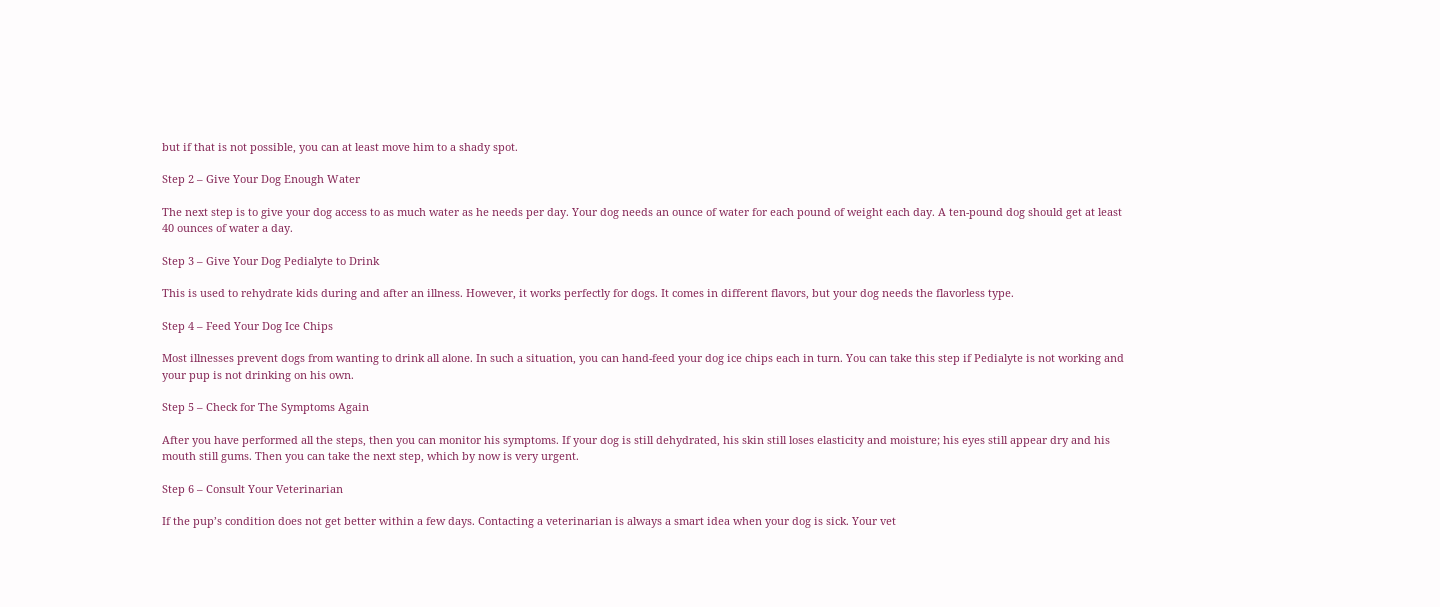but if that is not possible, you can at least move him to a shady spot.

Step 2 – Give Your Dog Enough Water

The next step is to give your dog access to as much water as he needs per day. Your dog needs an ounce of water for each pound of weight each day. A ten-pound dog should get at least 40 ounces of water a day.

Step 3 – Give Your Dog Pedialyte to Drink

This is used to rehydrate kids during and after an illness. However, it works perfectly for dogs. It comes in different flavors, but your dog needs the flavorless type.

Step 4 – Feed Your Dog Ice Chips

Most illnesses prevent dogs from wanting to drink all alone. In such a situation, you can hand-feed your dog ice chips each in turn. You can take this step if Pedialyte is not working and your pup is not drinking on his own.

Step 5 – Check for The Symptoms Again

After you have performed all the steps, then you can monitor his symptoms. If your dog is still dehydrated, his skin still loses elasticity and moisture; his eyes still appear dry and his mouth still gums. Then you can take the next step, which by now is very urgent.

Step 6 – Consult Your Veterinarian

If the pup’s condition does not get better within a few days. Contacting a veterinarian is always a smart idea when your dog is sick. Your vet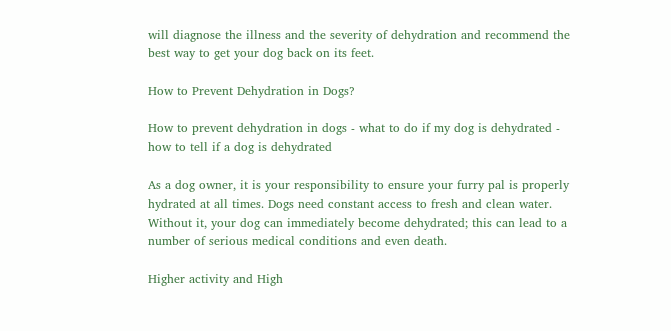will diagnose the illness and the severity of dehydration and recommend the best way to get your dog back on its feet.

How to Prevent Dehydration in Dogs?

How to prevent dehydration in dogs - what to do if my dog is dehydrated - how to tell if a dog is dehydrated

As a dog owner, it is your responsibility to ensure your furry pal is properly hydrated at all times. Dogs need constant access to fresh and clean water. Without it, your dog can immediately become dehydrated; this can lead to a number of serious medical conditions and even death.

Higher activity and High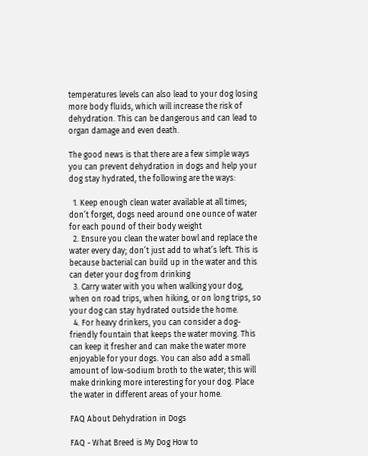temperatures levels can also lead to your dog losing more body fluids, which will increase the risk of dehydration. This can be dangerous and can lead to organ damage and even death.

The good news is that there are a few simple ways you can prevent dehydration in dogs and help your dog stay hydrated, the following are the ways:

  1. Keep enough clean water available at all times; don’t forget, dogs need around one ounce of water for each pound of their body weight
  2. Ensure you clean the water bowl and replace the water every day; don’t just add to what’s left. This is because bacterial can build up in the water and this can deter your dog from drinking
  3. Carry water with you when walking your dog, when on road trips, when hiking, or on long trips, so your dog can stay hydrated outside the home.
  4. For heavy drinkers, you can consider a dog-friendly fountain that keeps the water moving. This can keep it fresher and can make the water more enjoyable for your dogs. You can also add a small amount of low-sodium broth to the water; this will make drinking more interesting for your dog. Place the water in different areas of your home.

FAQ About Dehydration in Dogs

FAQ - What Breed is My Dog How to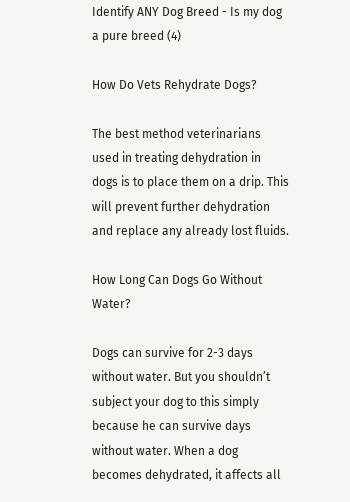Identify ANY Dog Breed - Is my dog a pure breed (4)

How Do Vets Rehydrate Dogs?

The best method veterinarians used in treating dehydration in dogs is to place them on a drip. This will prevent further dehydration and replace any already lost fluids.

How Long Can Dogs Go Without Water?

Dogs can survive for 2-3 days without water. But you shouldn’t subject your dog to this simply because he can survive days without water. When a dog becomes dehydrated, it affects all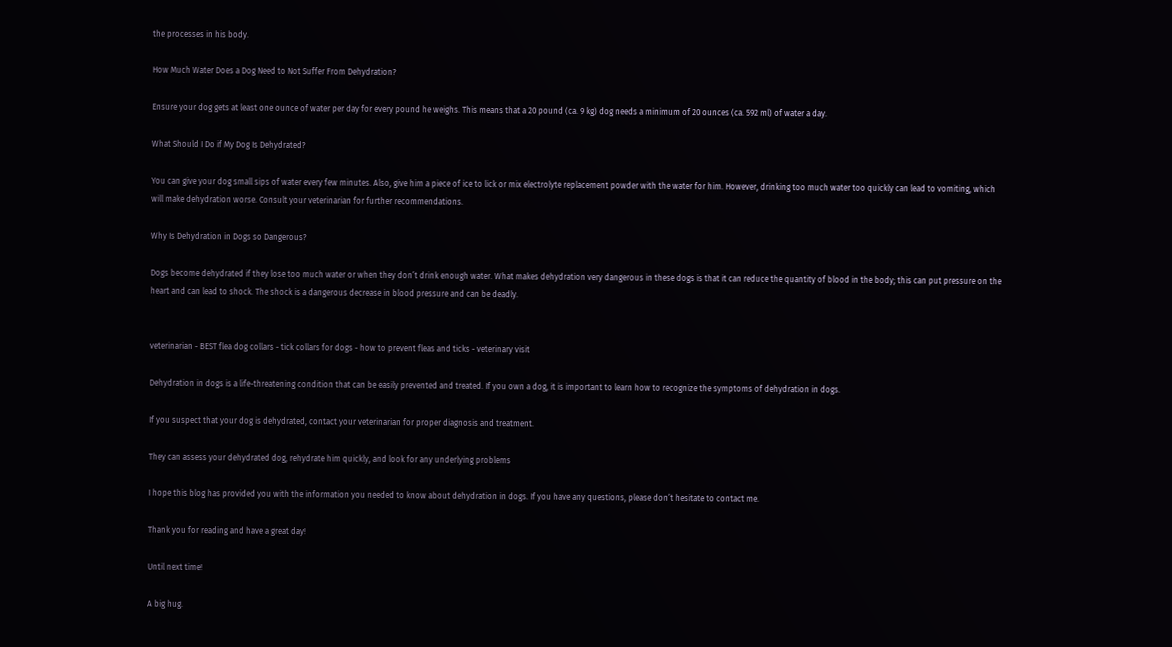the processes in his body.

How Much Water Does a Dog Need to Not Suffer From Dehydration?

Ensure your dog gets at least one ounce of water per day for every pound he weighs. This means that a 20 pound (ca. 9 kg) dog needs a minimum of 20 ounces (ca. 592 ml) of water a day.

What Should I Do if My Dog Is Dehydrated?

You can give your dog small sips of water every few minutes. Also, give him a piece of ice to lick or mix electrolyte replacement powder with the water for him. However, drinking too much water too quickly can lead to vomiting, which will make dehydration worse. Consult your veterinarian for further recommendations.

Why Is Dehydration in Dogs so Dangerous?

Dogs become dehydrated if they lose too much water or when they don’t drink enough water. What makes dehydration very dangerous in these dogs is that it can reduce the quantity of blood in the body; this can put pressure on the heart and can lead to shock. The shock is a dangerous decrease in blood pressure and can be deadly.


veterinarian - BEST flea dog collars - tick collars for dogs - how to prevent fleas and ticks - veterinary visit

Dehydration in dogs is a life-threatening condition that can be easily prevented and treated. If you own a dog, it is important to learn how to recognize the symptoms of dehydration in dogs.

If you suspect that your dog is dehydrated, contact your veterinarian for proper diagnosis and treatment.

They can assess your dehydrated dog, rehydrate him quickly, and look for any underlying problems

I hope this blog has provided you with the information you needed to know about dehydration in dogs. If you have any questions, please don’t hesitate to contact me.

Thank you for reading and have a great day!

Until next time!

A big hug.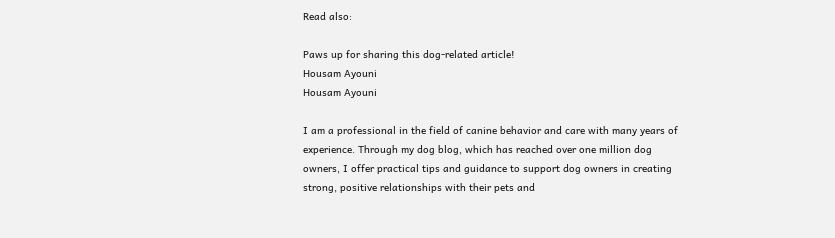Read also:

Paws up for sharing this dog-related article!
Housam Ayouni
Housam Ayouni

I am a professional in the field of canine behavior and care with many years of experience. Through my dog blog, which has reached over one million dog owners, I offer practical tips and guidance to support dog owners in creating strong, positive relationships with their pets and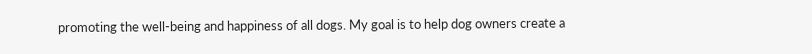promoting the well-being and happiness of all dogs. My goal is to help dog owners create a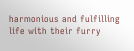harmonious and fulfilling life with their furry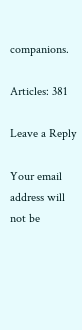companions.

Articles: 381

Leave a Reply

Your email address will not be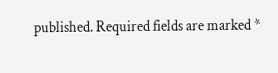published. Required fields are marked *